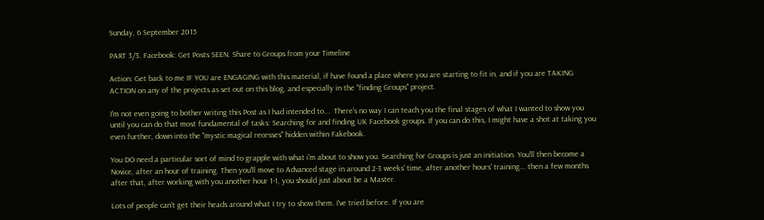Sunday, 6 September 2015

PART 3/3. Facebook: Get Posts SEEN. Share to Groups from your Timeline

Action: Get back to me IF YOU are ENGAGING with this material, if have found a place where you are starting to fit in, and if you are TAKING ACTION on any of the projects as set out on this blog, and especially in the "finding Groups" project.

I'm not even going to bother writing this Post as I had intended to...  There's no way I can teach you the final stages of what I wanted to show you until you can do that most fundamental of tasks: Searching for and finding UK Facebook groups. If you can do this, I might have a shot at taking you even further, down into the "mystic magical recesses" hidden within Fakebook.

You DO need a particular sort of mind to grapple with what i'm about to show you. Searching for Groups is just an initiation. You'll then become a Novice, after an hour of training. Then you'll move to Advanced stage in around 2-3 weeks' time, after another hours' training... then a few months after that, after working with you another hour 1-1, you should just about be a Master.

Lots of people can't get their heads around what I try to show them. I've tried before. If you are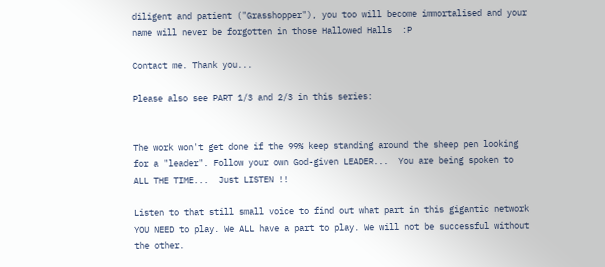diligent and patient ("Grasshopper"), you too will become immortalised and your name will never be forgotten in those Hallowed Halls  :P

Contact me. Thank you...

Please also see PART 1/3 and 2/3 in this series:


The work won't get done if the 99% keep standing around the sheep pen looking for a "leader". Follow your own God-given LEADER...  You are being spoken to ALL THE TIME...  Just LISTEN !!

Listen to that still small voice to find out what part in this gigantic network YOU NEED to play. We ALL have a part to play. We will not be successful without the other.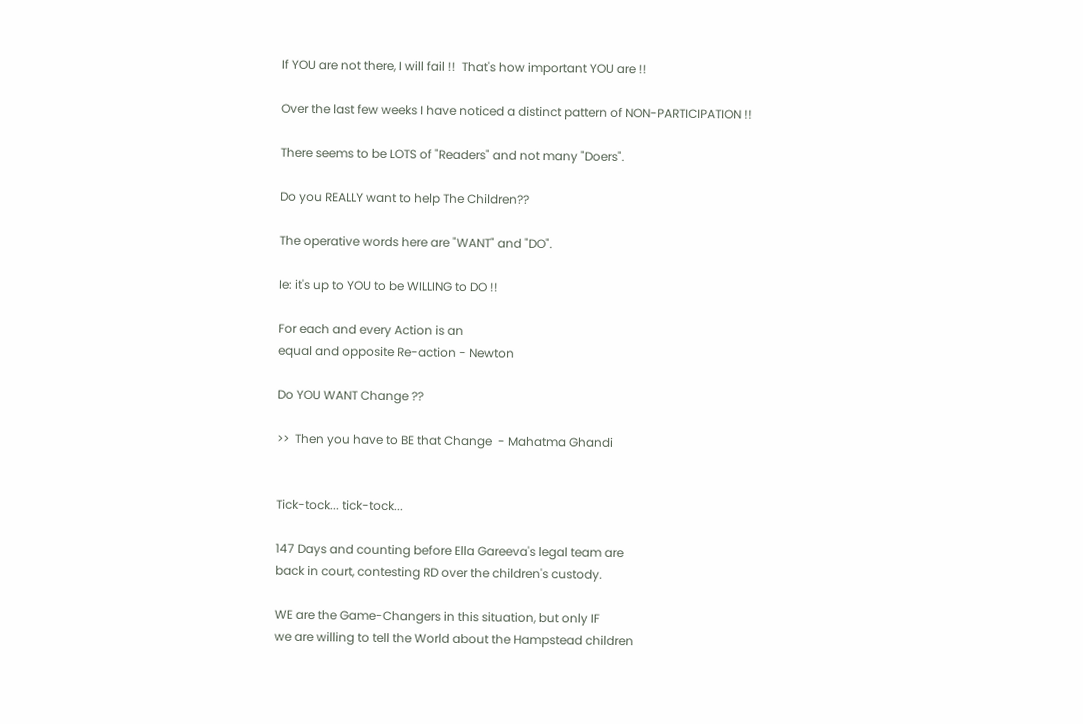If YOU are not there, I will fail !!  That's how important YOU are !!

Over the last few weeks I have noticed a distinct pattern of NON-PARTICIPATION !!

There seems to be LOTS of "Readers" and not many "Doers".

Do you REALLY want to help The Children??

The operative words here are "WANT" and "DO".

Ie: it's up to YOU to be WILLING to DO !!

For each and every Action is an
equal and opposite Re-action - Newton

Do YOU WANT Change ??

>>  Then you have to BE that Change  - Mahatma Ghandi


Tick-tock... tick-tock...

147 Days and counting before Ella Gareeva's legal team are
back in court, contesting RD over the children's custody.

WE are the Game-Changers in this situation, but only IF
we are willing to tell the World about the Hampstead children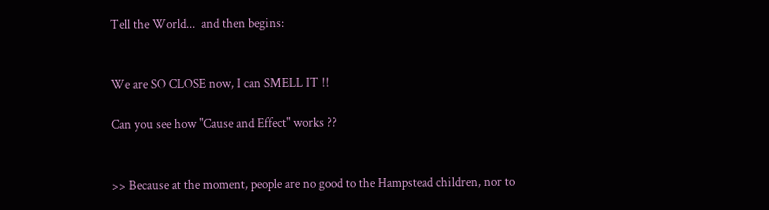Tell the World...  and then begins:


We are SO CLOSE now, I can SMELL IT !!

Can you see how "Cause and Effect" works ??


>> Because at the moment, people are no good to the Hampstead children, nor to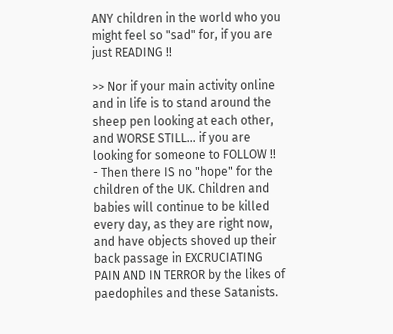ANY children in the world who you might feel so "sad" for, if you are just READING !!

>> Nor if your main activity online and in life is to stand around the sheep pen looking at each other, and WORSE STILL... if you are looking for someone to FOLLOW !!  - Then there IS no "hope" for the children of the UK. Children and babies will continue to be killed every day, as they are right now, and have objects shoved up their back passage in EXCRUCIATING PAIN AND IN TERROR by the likes of paedophiles and these Satanists.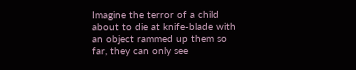Imagine the terror of a child about to die at knife-blade with an object rammed up them so far, they can only see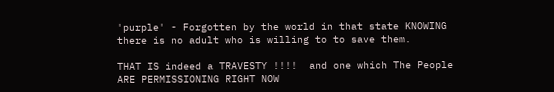'purple' - Forgotten by the world in that state KNOWING there is no adult who is willing to to save them.

THAT IS indeed a TRAVESTY !!!!  and one which The People ARE PERMISSIONING RIGHT NOW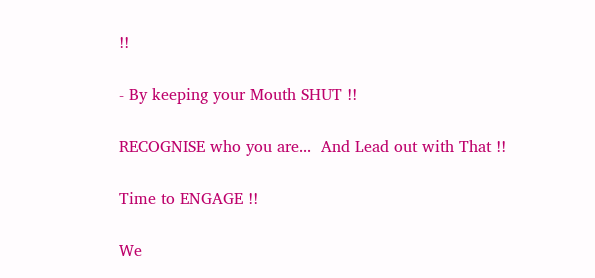!!

- By keeping your Mouth SHUT !!

RECOGNISE who you are...  And Lead out with That !!

Time to ENGAGE !!

We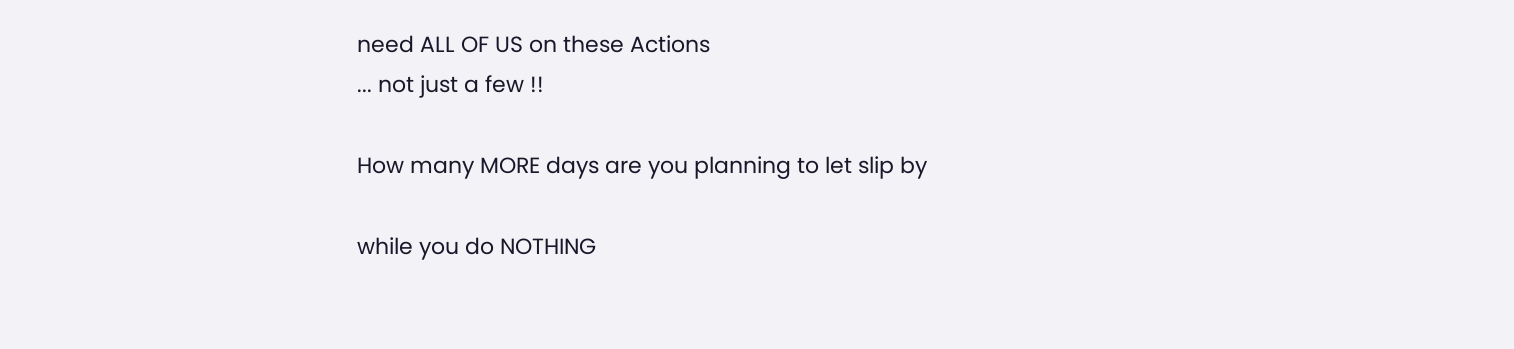need ALL OF US on these Actions
... not just a few !!

How many MORE days are you planning to let slip by

while you do NOTHING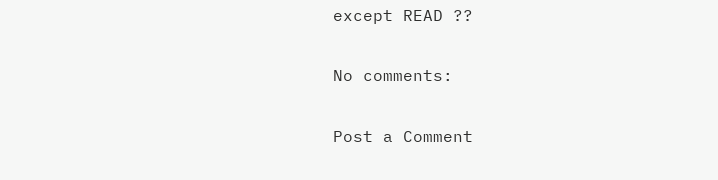except READ ??

No comments:

Post a Comment